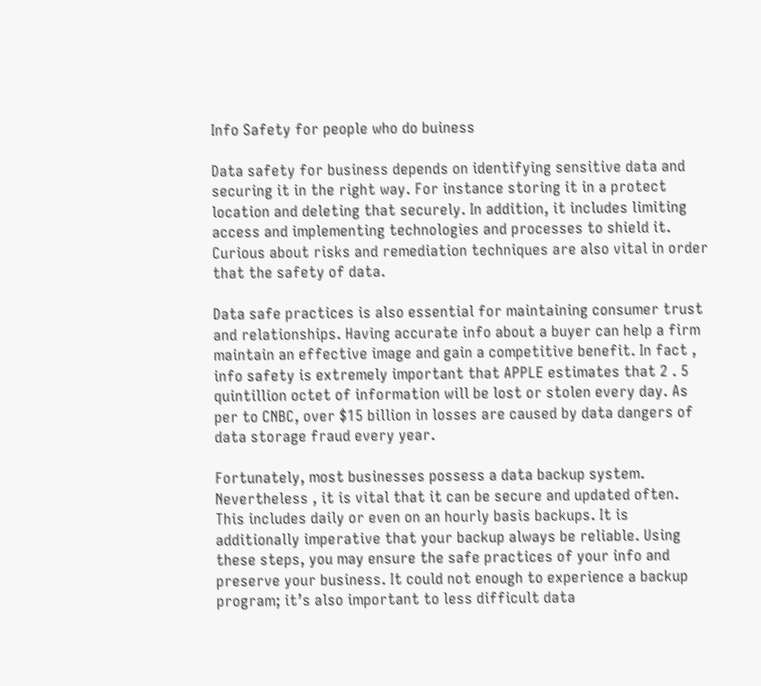Info Safety for people who do buiness

Data safety for business depends on identifying sensitive data and securing it in the right way. For instance storing it in a protect location and deleting that securely. In addition, it includes limiting access and implementing technologies and processes to shield it. Curious about risks and remediation techniques are also vital in order that the safety of data.

Data safe practices is also essential for maintaining consumer trust and relationships. Having accurate info about a buyer can help a firm maintain an effective image and gain a competitive benefit. In fact , info safety is extremely important that APPLE estimates that 2 . 5 quintillion octet of information will be lost or stolen every day. As per to CNBC, over $15 billion in losses are caused by data dangers of data storage fraud every year.

Fortunately, most businesses possess a data backup system. Nevertheless , it is vital that it can be secure and updated often. This includes daily or even on an hourly basis backups. It is additionally imperative that your backup always be reliable. Using these steps, you may ensure the safe practices of your info and preserve your business. It could not enough to experience a backup program; it’s also important to less difficult data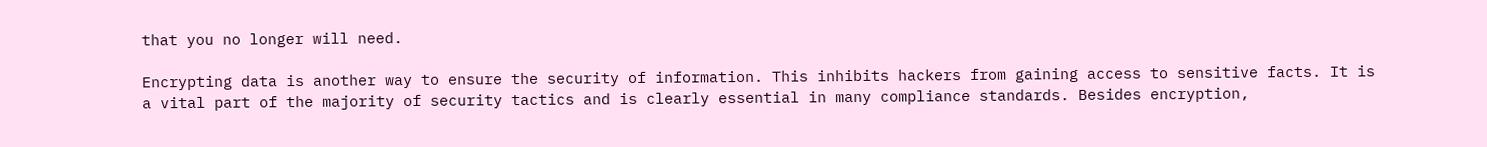that you no longer will need.

Encrypting data is another way to ensure the security of information. This inhibits hackers from gaining access to sensitive facts. It is a vital part of the majority of security tactics and is clearly essential in many compliance standards. Besides encryption,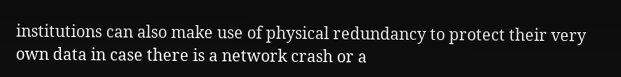institutions can also make use of physical redundancy to protect their very own data in case there is a network crash or a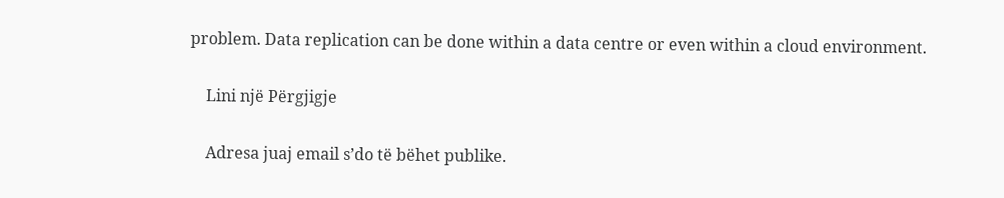problem. Data replication can be done within a data centre or even within a cloud environment.

    Lini një Përgjigje

    Adresa juaj email s’do të bëhet publike.